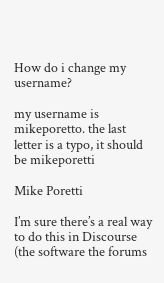How do i change my username?

my username is mikeporetto. the last letter is a typo, it should be mikeporetti

Mike Poretti

I’m sure there’s a real way to do this in Discourse (the software the forums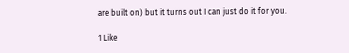are built on) but it turns out I can just do it for you.

1 Like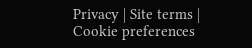Privacy | Site terms | Cookie preferences